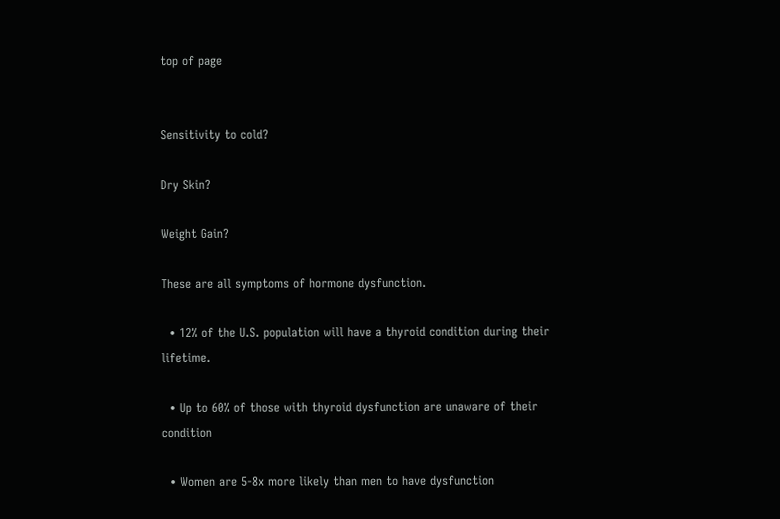top of page


Sensitivity to cold?

Dry Skin?

Weight Gain?

These are all symptoms of hormone dysfunction.

  • 12% of the U.S. population will have a thyroid condition during their lifetime.

  • Up to 60% of those with thyroid dysfunction are unaware of their condition

  • Women are 5-8x more likely than men to have dysfunction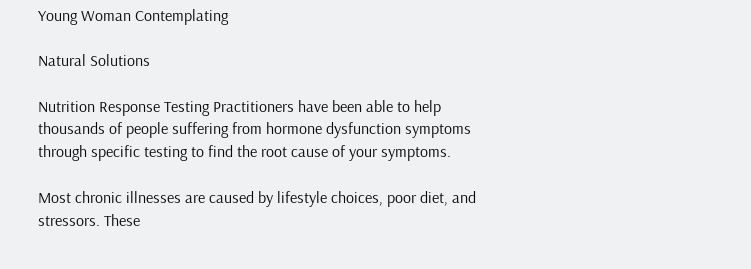Young Woman Contemplating

Natural Solutions

Nutrition Response Testing Practitioners have been able to help thousands of people suffering from hormone dysfunction symptoms through specific testing to find the root cause of your symptoms.

Most chronic illnesses are caused by lifestyle choices, poor diet, and stressors. These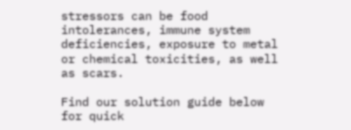stressors can be food intolerances, immune system deficiencies, exposure to metal or chemical toxicities, as well as scars.

Find our solution guide below for quick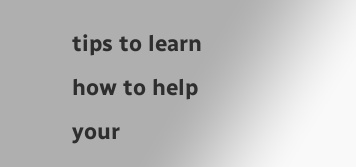tips to learn how to help your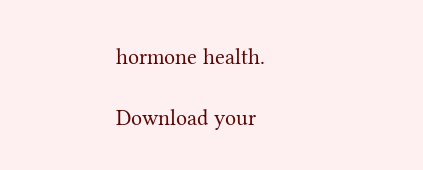hormone health.

Download your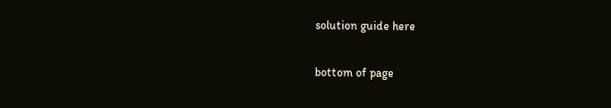solution guide here

bottom of page